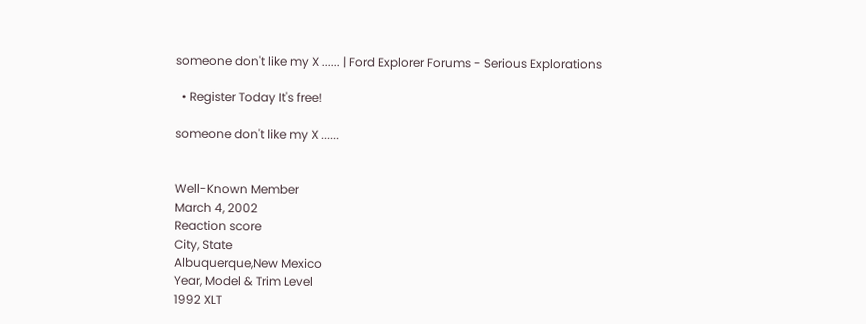someone don't like my X ...... | Ford Explorer Forums - Serious Explorations

  • Register Today It's free!

someone don't like my X ......


Well-Known Member
March 4, 2002
Reaction score
City, State
Albuquerque,New Mexico
Year, Model & Trim Level
1992 XLT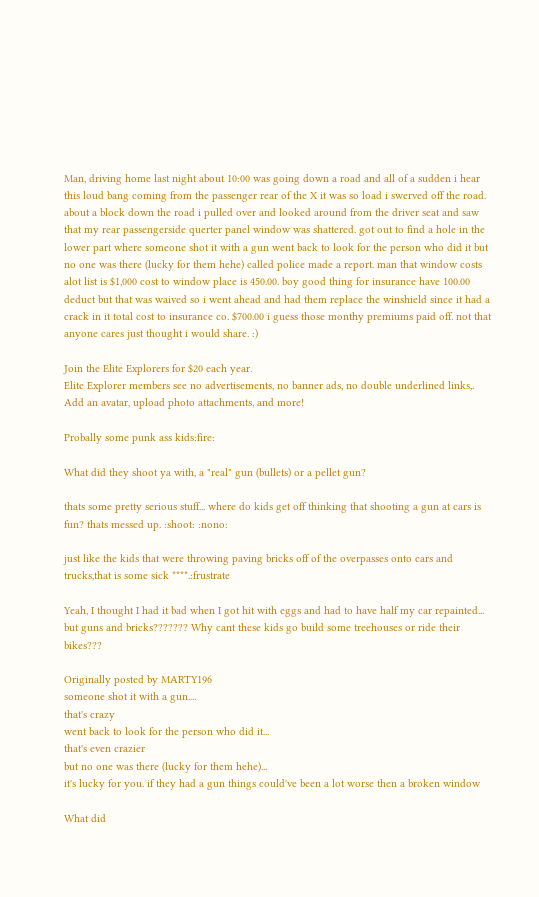Man, driving home last night about 10:00 was going down a road and all of a sudden i hear this loud bang coming from the passenger rear of the X it was so load i swerved off the road. about a block down the road i pulled over and looked around from the driver seat and saw that my rear passengerside querter panel window was shattered. got out to find a hole in the lower part where someone shot it with a gun went back to look for the person who did it but no one was there (lucky for them hehe) called police made a report. man that window costs alot list is $1,000 cost to window place is 450.00. boy good thing for insurance have 100.00 deduct but that was waived so i went ahead and had them replace the winshield since it had a crack in it total cost to insurance co. $700.00 i guess those monthy premiums paid off. not that anyone cares just thought i would share. :)

Join the Elite Explorers for $20 each year.
Elite Explorer members see no advertisements, no banner ads, no double underlined links,.
Add an avatar, upload photo attachments, and more!

Probally some punk ass kids:fire:

What did they shoot ya with, a "real" gun (bullets) or a pellet gun?

thats some pretty serious stuff... where do kids get off thinking that shooting a gun at cars is fun? thats messed up. :shoot: :nono:

just like the kids that were throwing paving bricks off of the overpasses onto cars and trucks,that is some sick ****.:frustrate

Yeah, I thought I had it bad when I got hit with eggs and had to have half my car repainted... but guns and bricks??????? Why cant these kids go build some treehouses or ride their bikes???

Originally posted by MARTY196
someone shot it with a gun....
that's crazy
went back to look for the person who did it...
that's even crazier
but no one was there (lucky for them hehe)...
it's lucky for you. if they had a gun things could've been a lot worse then a broken window

What did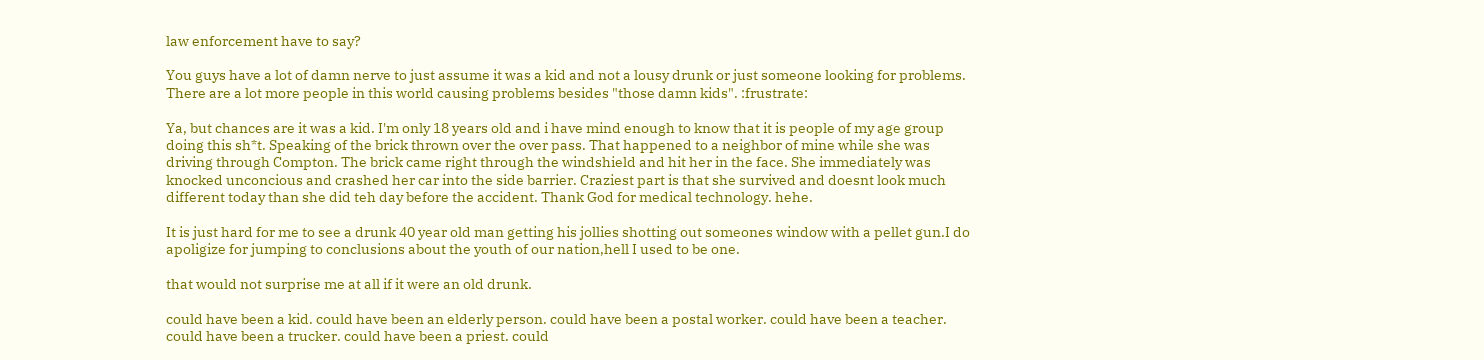law enforcement have to say?

You guys have a lot of damn nerve to just assume it was a kid and not a lousy drunk or just someone looking for problems. There are a lot more people in this world causing problems besides "those damn kids". :frustrate:

Ya, but chances are it was a kid. I'm only 18 years old and i have mind enough to know that it is people of my age group doing this sh*t. Speaking of the brick thrown over the over pass. That happened to a neighbor of mine while she was driving through Compton. The brick came right through the windshield and hit her in the face. She immediately was knocked unconcious and crashed her car into the side barrier. Craziest part is that she survived and doesnt look much different today than she did teh day before the accident. Thank God for medical technology. hehe.

It is just hard for me to see a drunk 40 year old man getting his jollies shotting out someones window with a pellet gun.I do apoligize for jumping to conclusions about the youth of our nation,hell I used to be one.

that would not surprise me at all if it were an old drunk.

could have been a kid. could have been an elderly person. could have been a postal worker. could have been a teacher. could have been a trucker. could have been a priest. could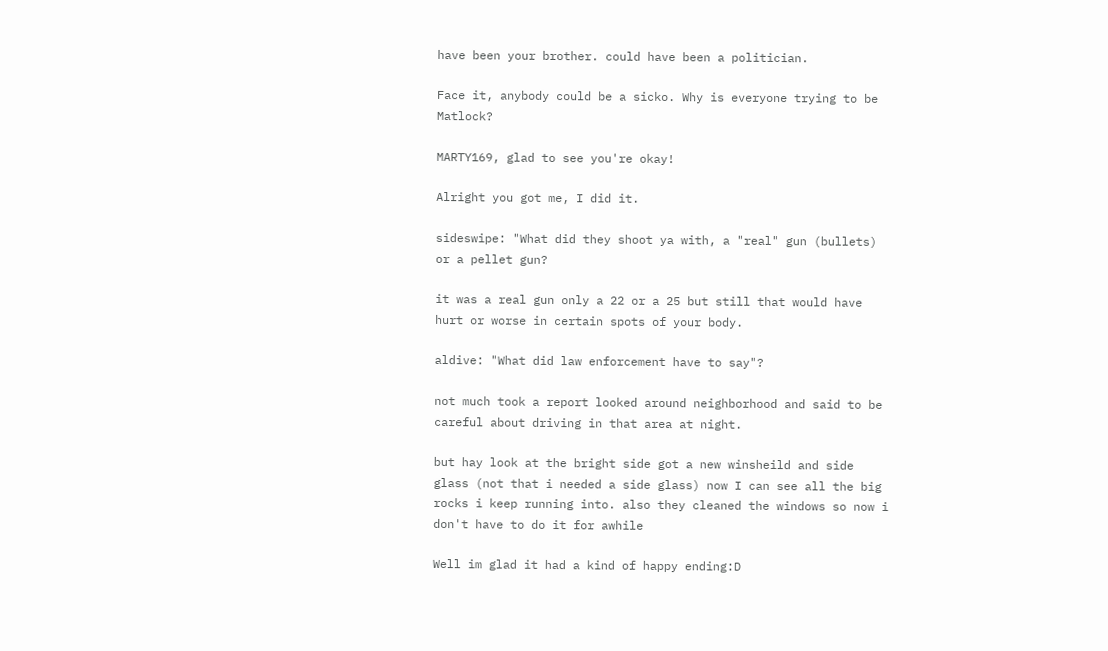have been your brother. could have been a politician.

Face it, anybody could be a sicko. Why is everyone trying to be Matlock?

MARTY169, glad to see you're okay!

Alright you got me, I did it.

sideswipe: "What did they shoot ya with, a "real" gun (bullets) or a pellet gun?

it was a real gun only a 22 or a 25 but still that would have hurt or worse in certain spots of your body.

aldive: "What did law enforcement have to say"?

not much took a report looked around neighborhood and said to be careful about driving in that area at night.

but hay look at the bright side got a new winsheild and side glass (not that i needed a side glass) now I can see all the big rocks i keep running into. also they cleaned the windows so now i don't have to do it for awhile

Well im glad it had a kind of happy ending:D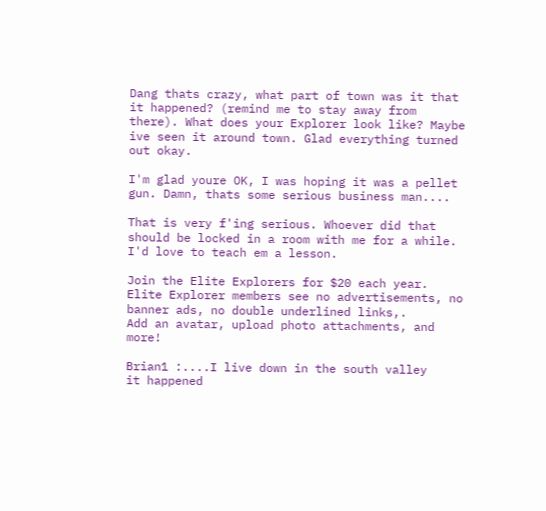Dang thats crazy, what part of town was it that it happened? (remind me to stay away from there). What does your Explorer look like? Maybe ive seen it around town. Glad everything turned out okay.

I'm glad youre OK, I was hoping it was a pellet gun. Damn, thats some serious business man....

That is very f'ing serious. Whoever did that should be locked in a room with me for a while. I'd love to teach em a lesson.

Join the Elite Explorers for $20 each year.
Elite Explorer members see no advertisements, no banner ads, no double underlined links,.
Add an avatar, upload photo attachments, and more!

Brian1 :....I live down in the south valley
it happened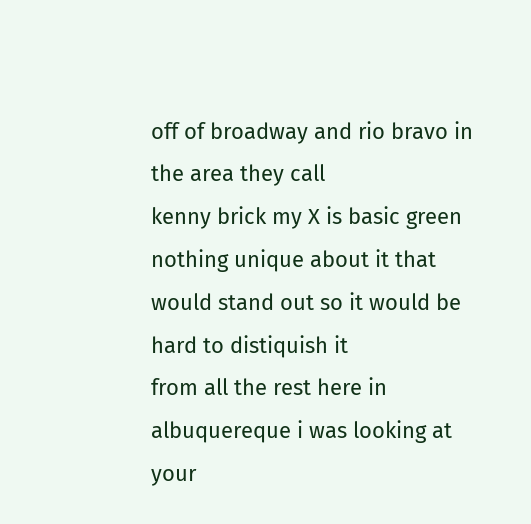off of broadway and rio bravo in the area they call
kenny brick my X is basic green
nothing unique about it that would stand out so it would be hard to distiquish it
from all the rest here in albuquereque i was looking at your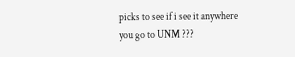picks to see if i see it anywhere
you go to UNM ???